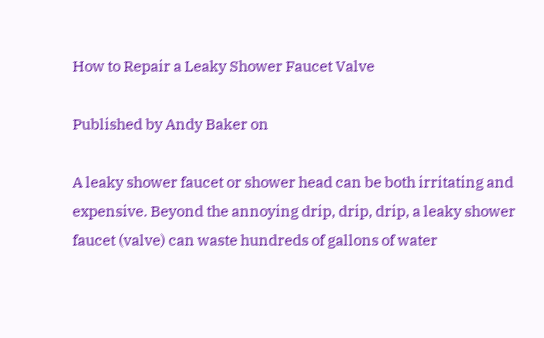How to Repair a Leaky Shower Faucet Valve

Published by Andy Baker on

A leaky shower faucet or shower head can be both irritating and expensive. Beyond the annoying drip, drip, drip, a leaky shower faucet (valve) can waste hundreds of gallons of water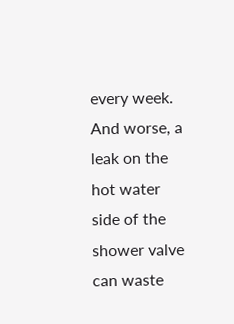every week. And worse, a leak on the hot water side of the shower valve can waste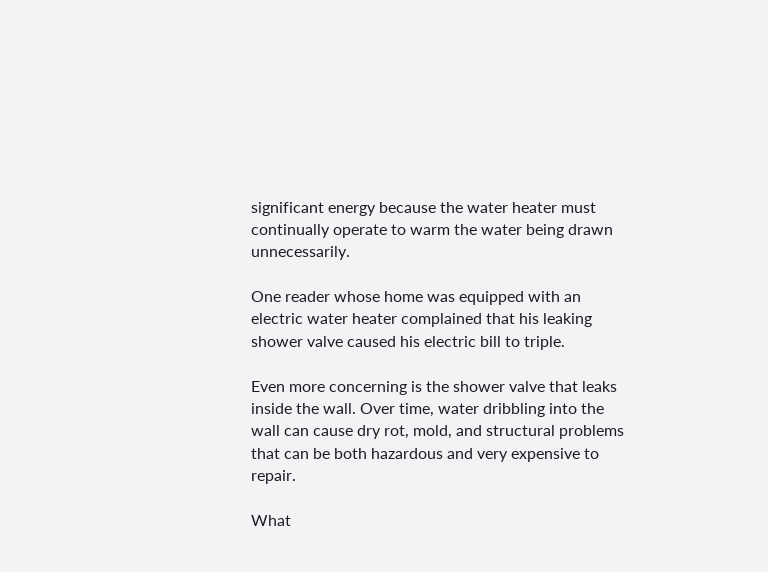significant energy because the water heater must continually operate to warm the water being drawn unnecessarily.

One reader whose home was equipped with an electric water heater complained that his leaking shower valve caused his electric bill to triple.

Even more concerning is the shower valve that leaks inside the wall. Over time, water dribbling into the wall can cause dry rot, mold, and structural problems that can be both hazardous and very expensive to repair.

What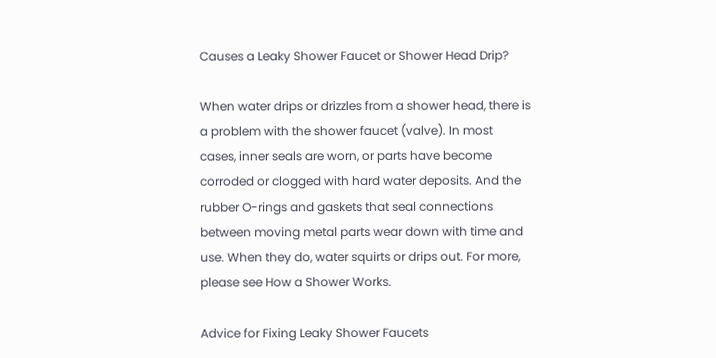Causes a Leaky Shower Faucet or Shower Head Drip?

When water drips or drizzles from a shower head, there is a problem with the shower faucet (valve). In most cases, inner seals are worn, or parts have become corroded or clogged with hard water deposits. And the rubber O-rings and gaskets that seal connections between moving metal parts wear down with time and use. When they do, water squirts or drips out. For more, please see How a Shower Works.

Advice for Fixing Leaky Shower Faucets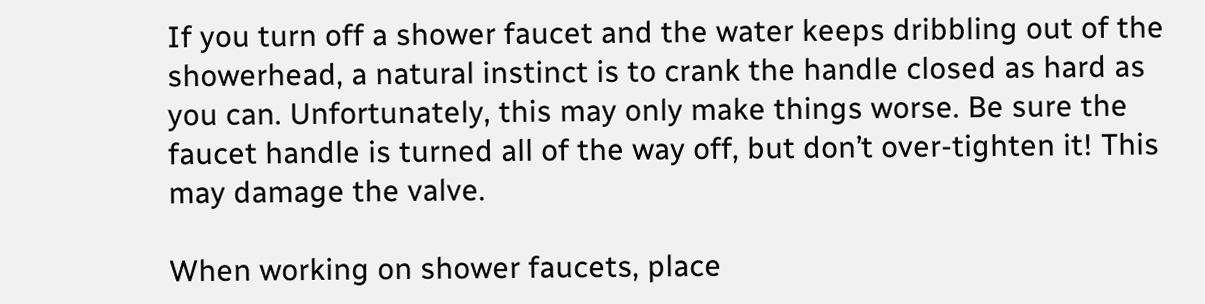If you turn off a shower faucet and the water keeps dribbling out of the showerhead, a natural instinct is to crank the handle closed as hard as you can. Unfortunately, this may only make things worse. Be sure the faucet handle is turned all of the way off, but don’t over-tighten it! This may damage the valve.

When working on shower faucets, place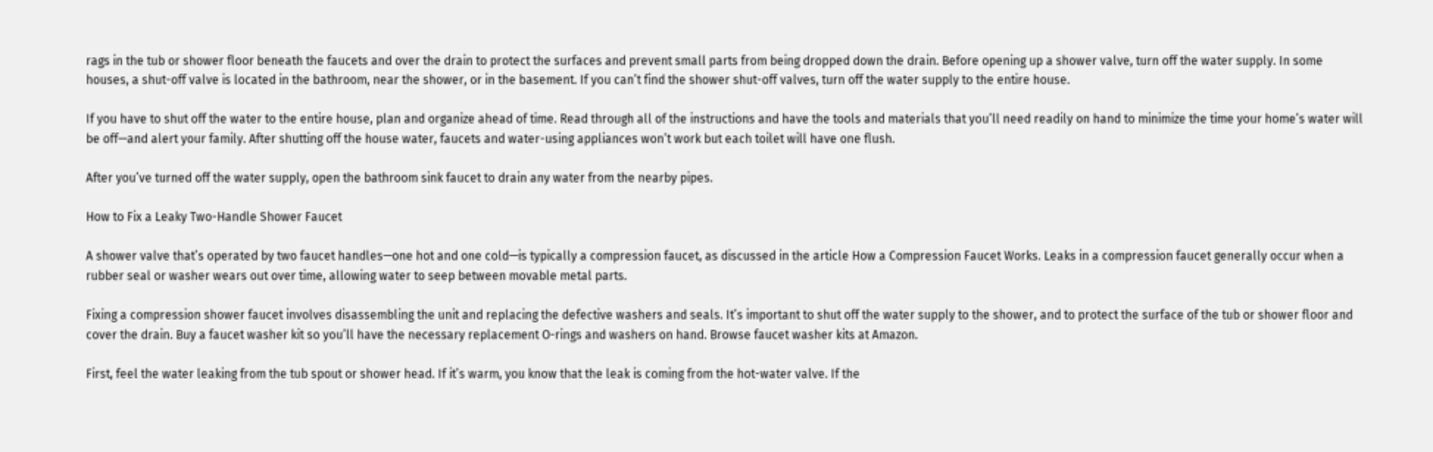rags in the tub or shower floor beneath the faucets and over the drain to protect the surfaces and prevent small parts from being dropped down the drain. Before opening up a shower valve, turn off the water supply. In some houses, a shut-off valve is located in the bathroom, near the shower, or in the basement. If you can’t find the shower shut-off valves, turn off the water supply to the entire house.

If you have to shut off the water to the entire house, plan and organize ahead of time. Read through all of the instructions and have the tools and materials that you’ll need readily on hand to minimize the time your home’s water will be off—and alert your family. After shutting off the house water, faucets and water-using appliances won’t work but each toilet will have one flush.

After you’ve turned off the water supply, open the bathroom sink faucet to drain any water from the nearby pipes.

How to Fix a Leaky Two-Handle Shower Faucet

A shower valve that’s operated by two faucet handles—one hot and one cold—is typically a compression faucet, as discussed in the article How a Compression Faucet Works. Leaks in a compression faucet generally occur when a rubber seal or washer wears out over time, allowing water to seep between movable metal parts.

Fixing a compression shower faucet involves disassembling the unit and replacing the defective washers and seals. It’s important to shut off the water supply to the shower, and to protect the surface of the tub or shower floor and cover the drain. Buy a faucet washer kit so you’ll have the necessary replacement O-rings and washers on hand. Browse faucet washer kits at Amazon.

First, feel the water leaking from the tub spout or shower head. If it’s warm, you know that the leak is coming from the hot-water valve. If the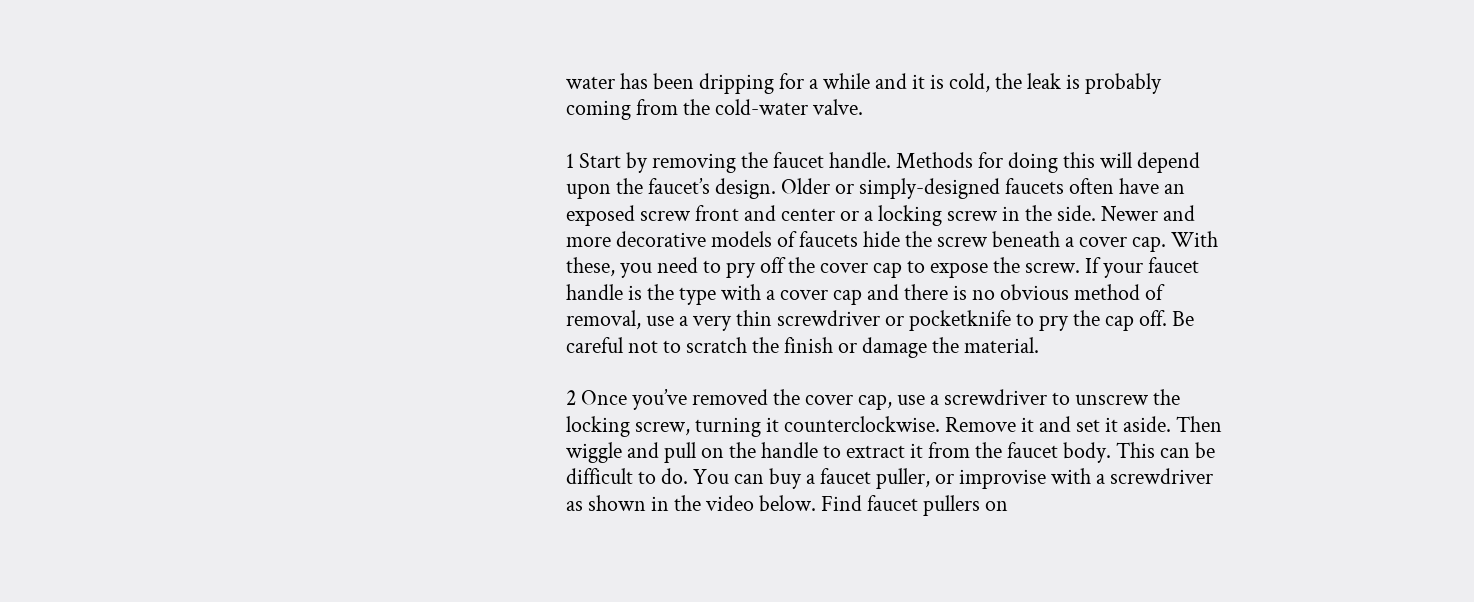water has been dripping for a while and it is cold, the leak is probably coming from the cold-water valve.

1 Start by removing the faucet handle. Methods for doing this will depend upon the faucet’s design. Older or simply-designed faucets often have an exposed screw front and center or a locking screw in the side. Newer and more decorative models of faucets hide the screw beneath a cover cap. With these, you need to pry off the cover cap to expose the screw. If your faucet handle is the type with a cover cap and there is no obvious method of removal, use a very thin screwdriver or pocketknife to pry the cap off. Be careful not to scratch the finish or damage the material.

2 Once you’ve removed the cover cap, use a screwdriver to unscrew the locking screw, turning it counterclockwise. Remove it and set it aside. Then wiggle and pull on the handle to extract it from the faucet body. This can be difficult to do. You can buy a faucet puller, or improvise with a screwdriver as shown in the video below. Find faucet pullers on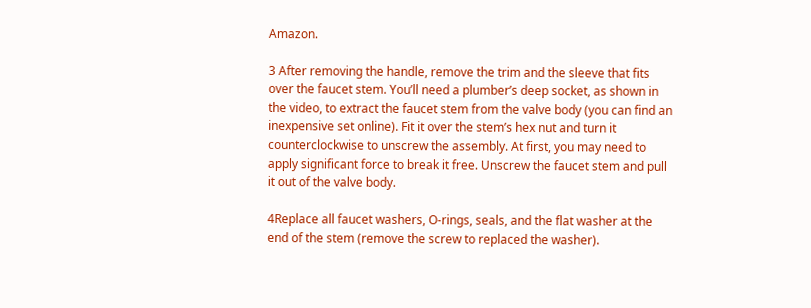Amazon.

3 After removing the handle, remove the trim and the sleeve that fits over the faucet stem. You’ll need a plumber’s deep socket, as shown in the video, to extract the faucet stem from the valve body (you can find an inexpensive set online). Fit it over the stem’s hex nut and turn it counterclockwise to unscrew the assembly. At first, you may need to apply significant force to break it free. Unscrew the faucet stem and pull it out of the valve body.

4Replace all faucet washers, O-rings, seals, and the flat washer at the end of the stem (remove the screw to replaced the washer).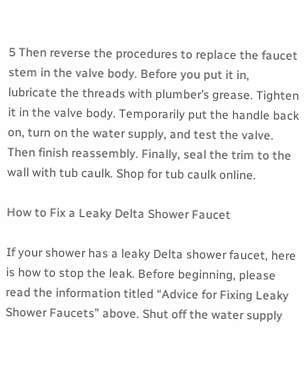5 Then reverse the procedures to replace the faucet stem in the valve body. Before you put it in, lubricate the threads with plumber’s grease. Tighten it in the valve body. Temporarily put the handle back on, turn on the water supply, and test the valve. Then finish reassembly. Finally, seal the trim to the wall with tub caulk. Shop for tub caulk online.

How to Fix a Leaky Delta Shower Faucet

If your shower has a leaky Delta shower faucet, here is how to stop the leak. Before beginning, please read the information titled “Advice for Fixing Leaky Shower Faucets” above. Shut off the water supply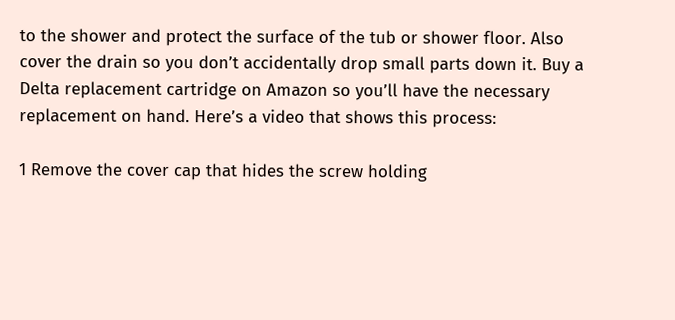to the shower and protect the surface of the tub or shower floor. Also cover the drain so you don’t accidentally drop small parts down it. Buy a Delta replacement cartridge on Amazon so you’ll have the necessary replacement on hand. Here’s a video that shows this process:

1 Remove the cover cap that hides the screw holding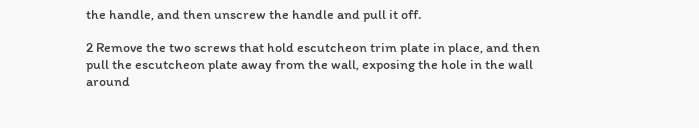the handle, and then unscrew the handle and pull it off.

2 Remove the two screws that hold escutcheon trim plate in place, and then pull the escutcheon plate away from the wall, exposing the hole in the wall around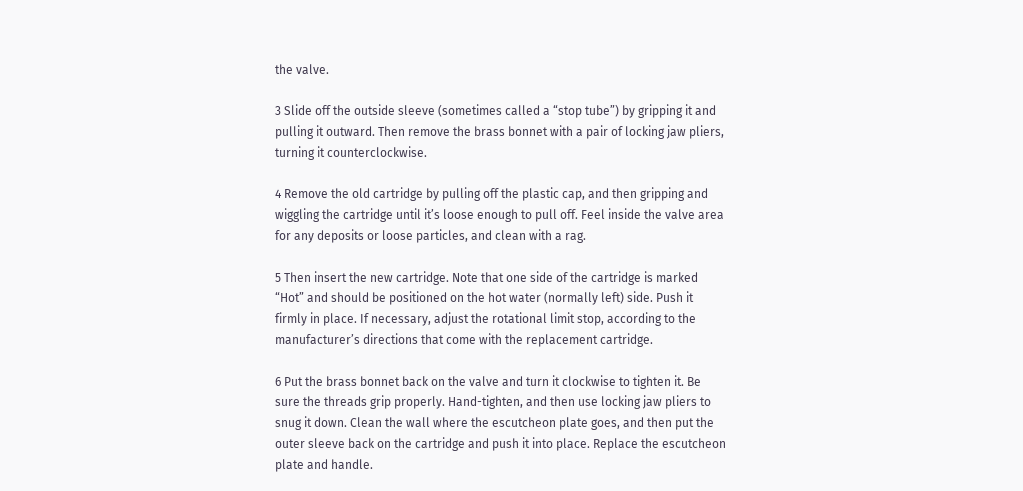the valve.

3 Slide off the outside sleeve (sometimes called a “stop tube”) by gripping it and pulling it outward. Then remove the brass bonnet with a pair of locking jaw pliers, turning it counterclockwise.

4 Remove the old cartridge by pulling off the plastic cap, and then gripping and wiggling the cartridge until it’s loose enough to pull off. Feel inside the valve area for any deposits or loose particles, and clean with a rag.

5 Then insert the new cartridge. Note that one side of the cartridge is marked “Hot” and should be positioned on the hot water (normally left) side. Push it firmly in place. If necessary, adjust the rotational limit stop, according to the manufacturer’s directions that come with the replacement cartridge.

6 Put the brass bonnet back on the valve and turn it clockwise to tighten it. Be sure the threads grip properly. Hand-tighten, and then use locking jaw pliers to snug it down. Clean the wall where the escutcheon plate goes, and then put the outer sleeve back on the cartridge and push it into place. Replace the escutcheon plate and handle.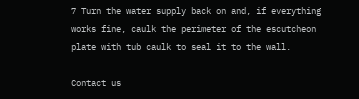7 Turn the water supply back on and, if everything works fine, caulk the perimeter of the escutcheon plate with tub caulk to seal it to the wall.

Contact us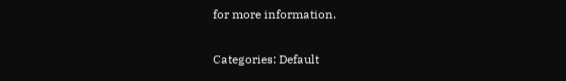for more information.

Categories: Default